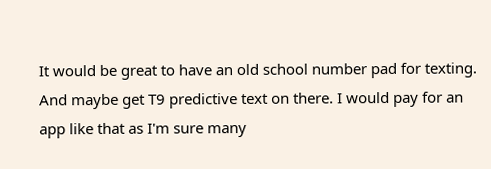It would be great to have an old school number pad for texting. And maybe get T9 predictive text on there. I would pay for an app like that as I'm sure many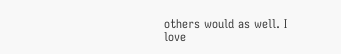others would as well. I love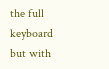the full keyboard but with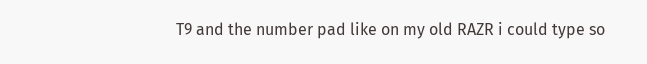T9 and the number pad like on my old RAZR i could type so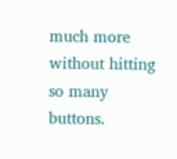much more without hitting so many buttons.